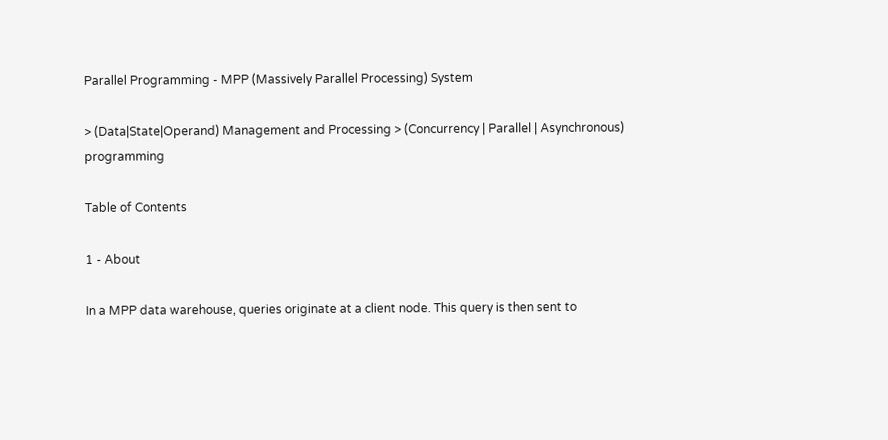Parallel Programming - MPP (Massively Parallel Processing) System

> (Data|State|Operand) Management and Processing > (Concurrency | Parallel | Asynchronous) programming

Table of Contents

1 - About

In a MPP data warehouse, queries originate at a client node. This query is then sent to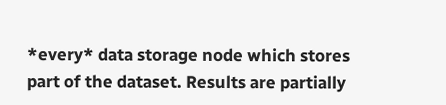*every* data storage node which stores part of the dataset. Results are partially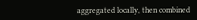aggregated locally, then combined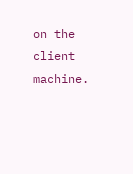on the client machine.